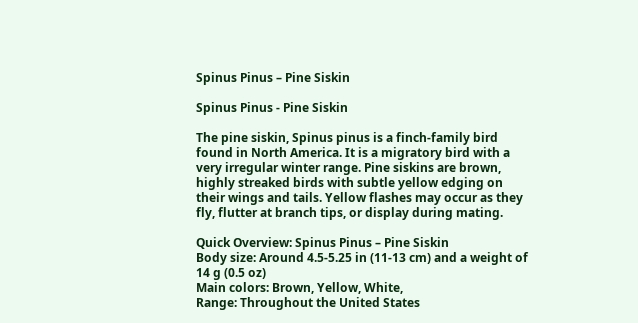Spinus Pinus – Pine Siskin

Spinus Pinus - Pine Siskin

The pine siskin, Spinus pinus is a finch-family bird found in North America. It is a migratory bird with a very irregular winter range. Pine siskins are brown, highly streaked birds with subtle yellow edging on their wings and tails. Yellow flashes may occur as they fly, flutter at branch tips, or display during mating.

Quick Overview: Spinus Pinus – Pine Siskin
Body size: Around 4.5-5.25 in (11-13 cm) and a weight of 14 g (0.5 oz)
Main colors: Brown, Yellow, White,
Range: Throughout the United States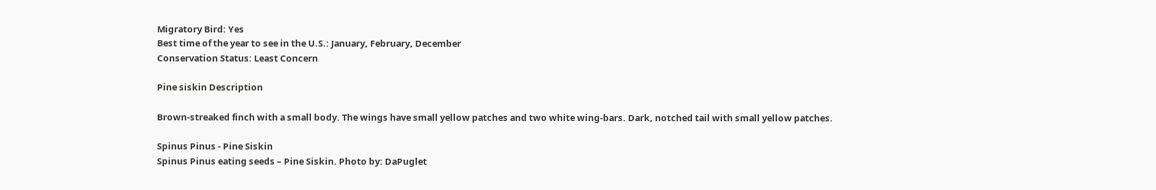Migratory Bird: Yes
Best time of the year to see in the U.S.: January, February, December
Conservation Status: Least Concern

Pine siskin Description

Brown-streaked finch with a small body. The wings have small yellow patches and two white wing-bars. Dark, notched tail with small yellow patches.

Spinus Pinus - Pine Siskin
Spinus Pinus eating seeds – Pine Siskin. Photo by: DaPuglet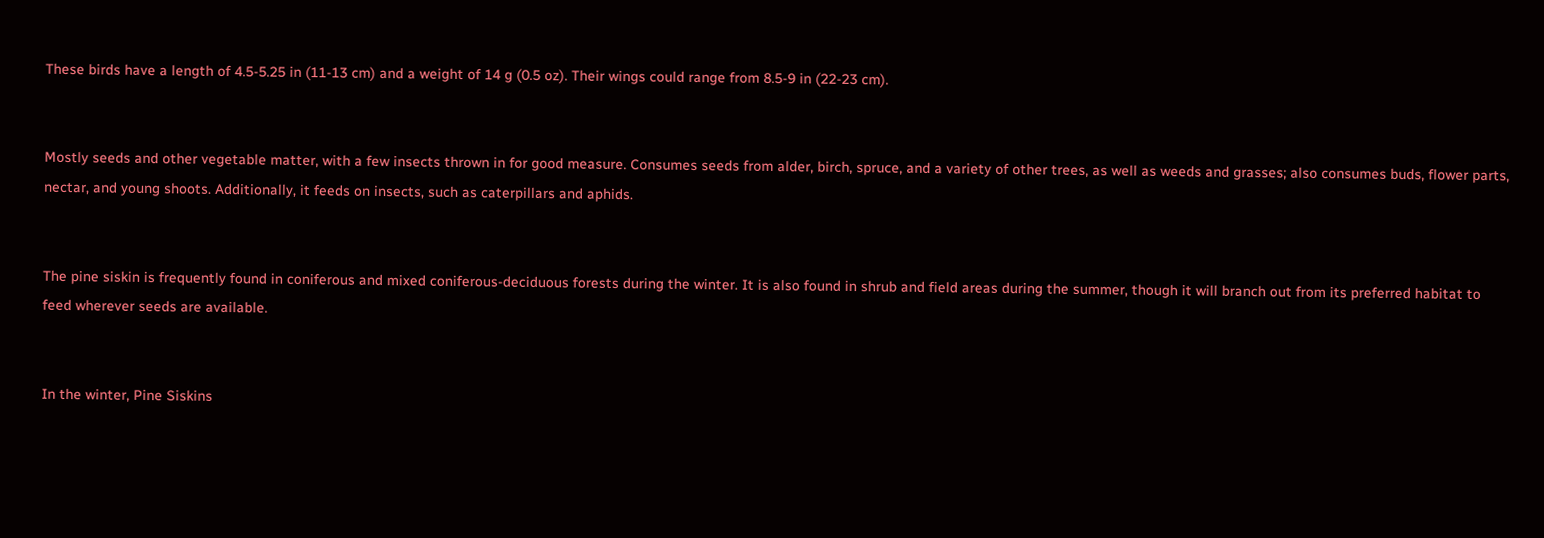These birds have a length of 4.5-5.25 in (11-13 cm) and a weight of 14 g (0.5 oz). Their wings could range from 8.5-9 in (22-23 cm).


Mostly seeds and other vegetable matter, with a few insects thrown in for good measure. Consumes seeds from alder, birch, spruce, and a variety of other trees, as well as weeds and grasses; also consumes buds, flower parts, nectar, and young shoots. Additionally, it feeds on insects, such as caterpillars and aphids.


The pine siskin is frequently found in coniferous and mixed coniferous-deciduous forests during the winter. It is also found in shrub and field areas during the summer, though it will branch out from its preferred habitat to feed wherever seeds are available.


In the winter, Pine Siskins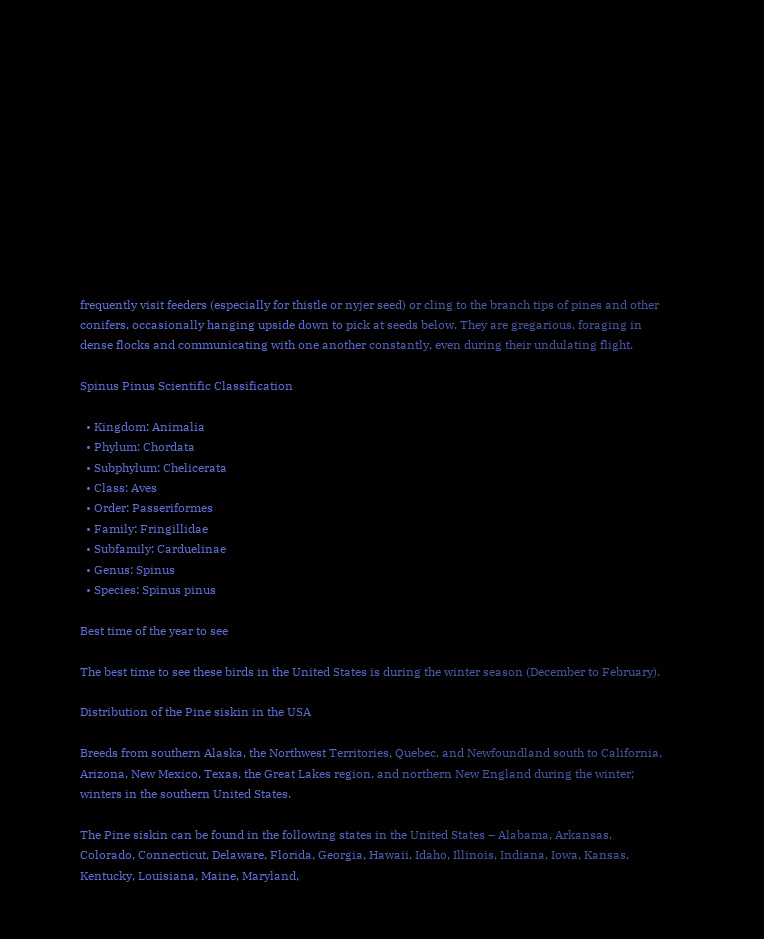frequently visit feeders (especially for thistle or nyjer seed) or cling to the branch tips of pines and other conifers, occasionally hanging upside down to pick at seeds below. They are gregarious, foraging in dense flocks and communicating with one another constantly, even during their undulating flight.

Spinus Pinus Scientific Classification

  • Kingdom: Animalia
  • Phylum: Chordata
  • Subphylum: Chelicerata
  • Class: Aves
  • Order: Passeriformes
  • Family: Fringillidae
  • Subfamily: Carduelinae
  • Genus: Spinus
  • Species: Spinus pinus

Best time of the year to see

The best time to see these birds in the United States is during the winter season (December to February).

Distribution of the Pine siskin in the USA

Breeds from southern Alaska, the Northwest Territories, Quebec, and Newfoundland south to California, Arizona, New Mexico, Texas, the Great Lakes region, and northern New England during the winter; winters in the southern United States.

The Pine siskin can be found in the following states in the United States – Alabama, Arkansas, Colorado, Connecticut, Delaware, Florida, Georgia, Hawaii, Idaho, Illinois, Indiana, Iowa, Kansas, Kentucky, Louisiana, Maine, Maryland,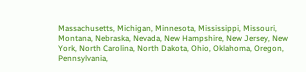Massachusetts, Michigan, Minnesota, Mississippi, Missouri, Montana, Nebraska, Nevada, New Hampshire, New Jersey, New York, North Carolina, North Dakota, Ohio, Oklahoma, Oregon, Pennsylvania,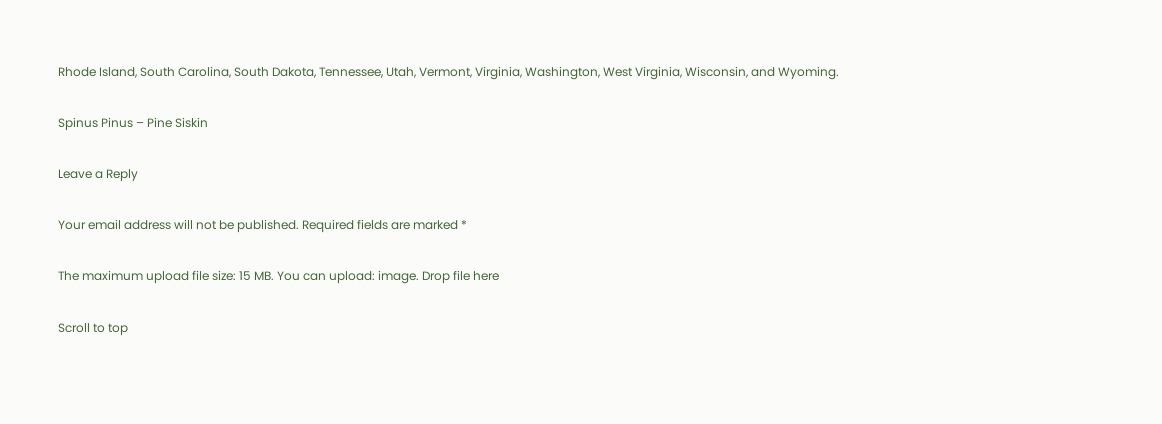Rhode Island, South Carolina, South Dakota, Tennessee, Utah, Vermont, Virginia, Washington, West Virginia, Wisconsin, and Wyoming.

Spinus Pinus – Pine Siskin

Leave a Reply

Your email address will not be published. Required fields are marked *

The maximum upload file size: 15 MB. You can upload: image. Drop file here

Scroll to top